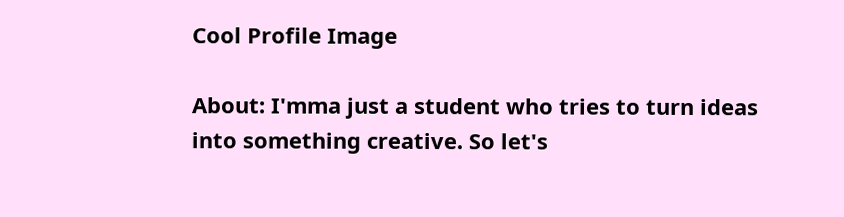Cool Profile Image

About: I'mma just a student who tries to turn ideas into something creative. So let's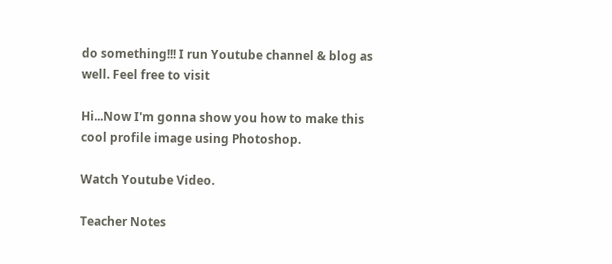do something!!! I run Youtube channel & blog as well. Feel free to visit

Hi...Now I'm gonna show you how to make this cool profile image using Photoshop.

Watch Youtube Video.

Teacher Notes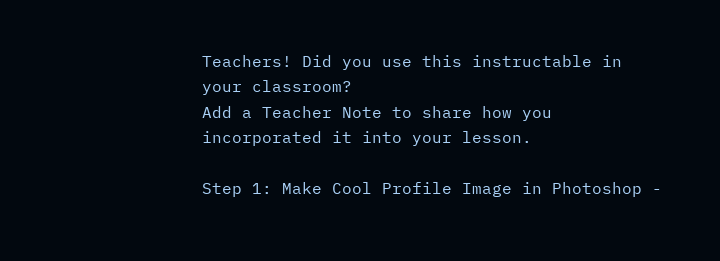Teachers! Did you use this instructable in your classroom?
Add a Teacher Note to share how you incorporated it into your lesson.

Step 1: Make Cool Profile Image in Photoshop -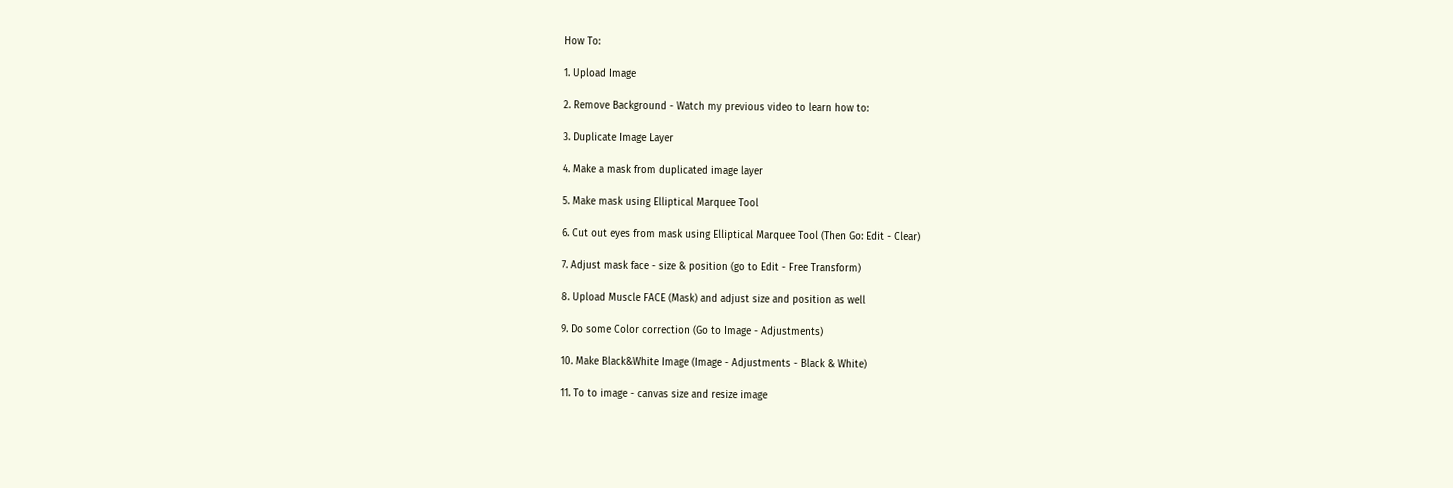How To:

1. Upload Image

2. Remove Background - Watch my previous video to learn how to:

3. Duplicate Image Layer

4. Make a mask from duplicated image layer

5. Make mask using Elliptical Marquee Tool

6. Cut out eyes from mask using Elliptical Marquee Tool (Then Go: Edit - Clear)

7. Adjust mask face - size & position (go to Edit - Free Transform)

8. Upload Muscle FACE (Mask) and adjust size and position as well

9. Do some Color correction (Go to Image - Adjustments)

10. Make Black&White Image (Image - Adjustments - Black & White)

11. To to image - canvas size and resize image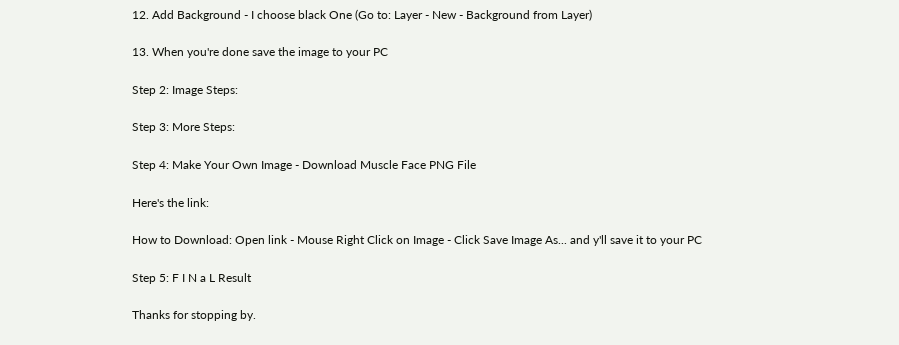12. Add Background - I choose black One (Go to: Layer - New - Background from Layer)

13. When you're done save the image to your PC

Step 2: Image Steps:

Step 3: More Steps:

Step 4: Make Your Own Image - Download Muscle Face PNG File

Here's the link:

How to Download: Open link - Mouse Right Click on Image - Click Save Image As... and y'll save it to your PC

Step 5: F I N a L Result

Thanks for stopping by.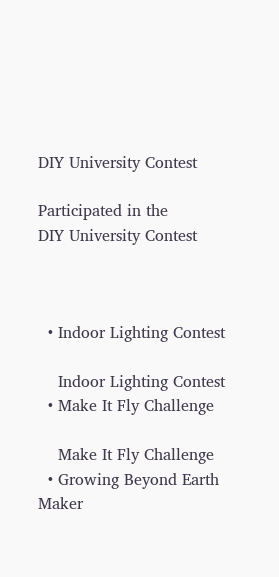DIY University Contest

Participated in the
DIY University Contest



  • Indoor Lighting Contest

    Indoor Lighting Contest
  • Make It Fly Challenge

    Make It Fly Challenge
  • Growing Beyond Earth Maker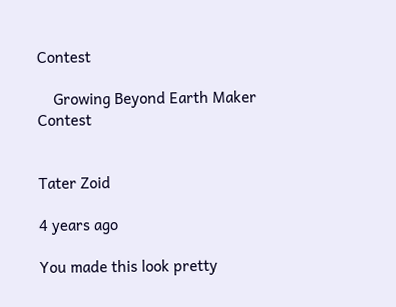Contest

    Growing Beyond Earth Maker Contest


Tater Zoid

4 years ago

You made this look pretty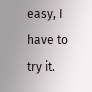easy, I have to try it.